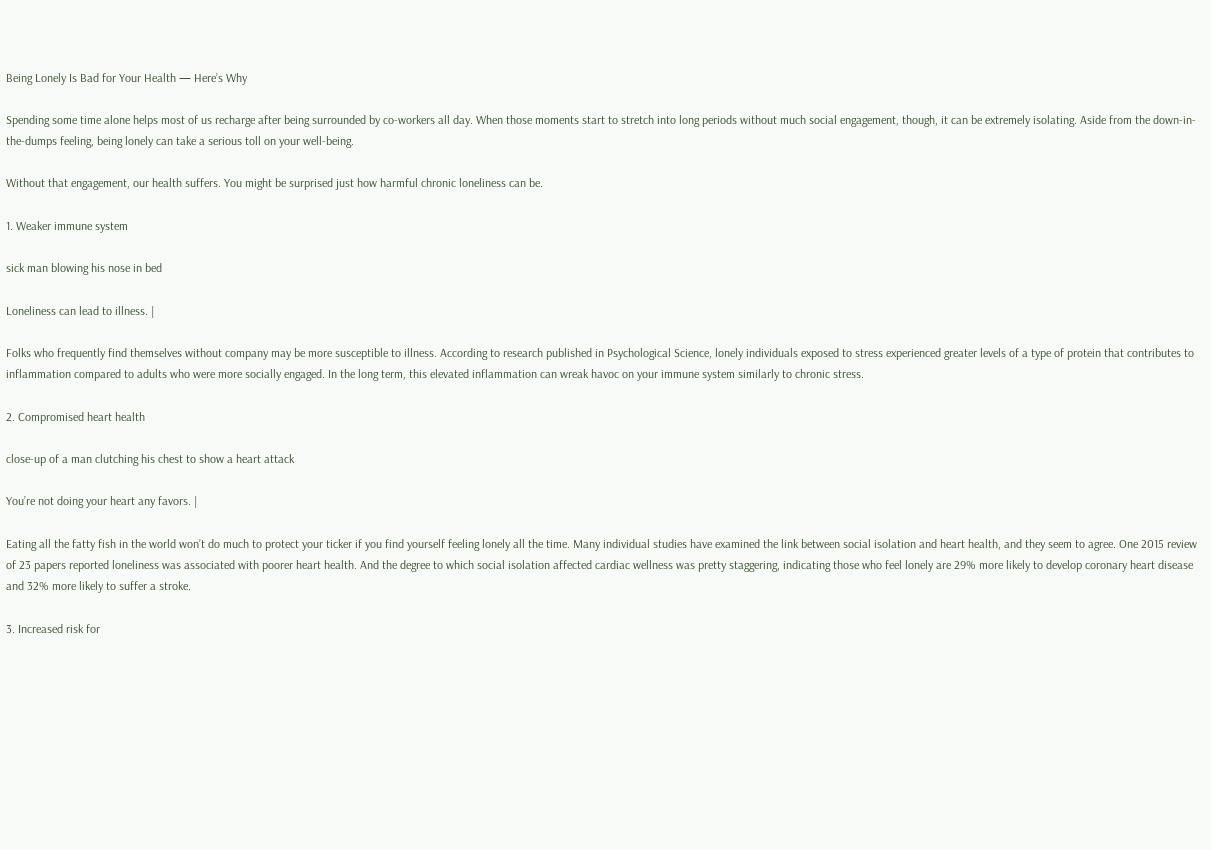Being Lonely Is Bad for Your Health — Here’s Why

Spending some time alone helps most of us recharge after being surrounded by co-workers all day. When those moments start to stretch into long periods without much social engagement, though, it can be extremely isolating. Aside from the down-in-the-dumps feeling, being lonely can take a serious toll on your well-being.

Without that engagement, our health suffers. You might be surprised just how harmful chronic loneliness can be.

1. Weaker immune system

sick man blowing his nose in bed

Loneliness can lead to illness. |

Folks who frequently find themselves without company may be more susceptible to illness. According to research published in Psychological Science, lonely individuals exposed to stress experienced greater levels of a type of protein that contributes to inflammation compared to adults who were more socially engaged. In the long term, this elevated inflammation can wreak havoc on your immune system similarly to chronic stress.

2. Compromised heart health

close-up of a man clutching his chest to show a heart attack

You’re not doing your heart any favors. |

Eating all the fatty fish in the world won’t do much to protect your ticker if you find yourself feeling lonely all the time. Many individual studies have examined the link between social isolation and heart health, and they seem to agree. One 2015 review of 23 papers reported loneliness was associated with poorer heart health. And the degree to which social isolation affected cardiac wellness was pretty staggering, indicating those who feel lonely are 29% more likely to develop coronary heart disease and 32% more likely to suffer a stroke.

3. Increased risk for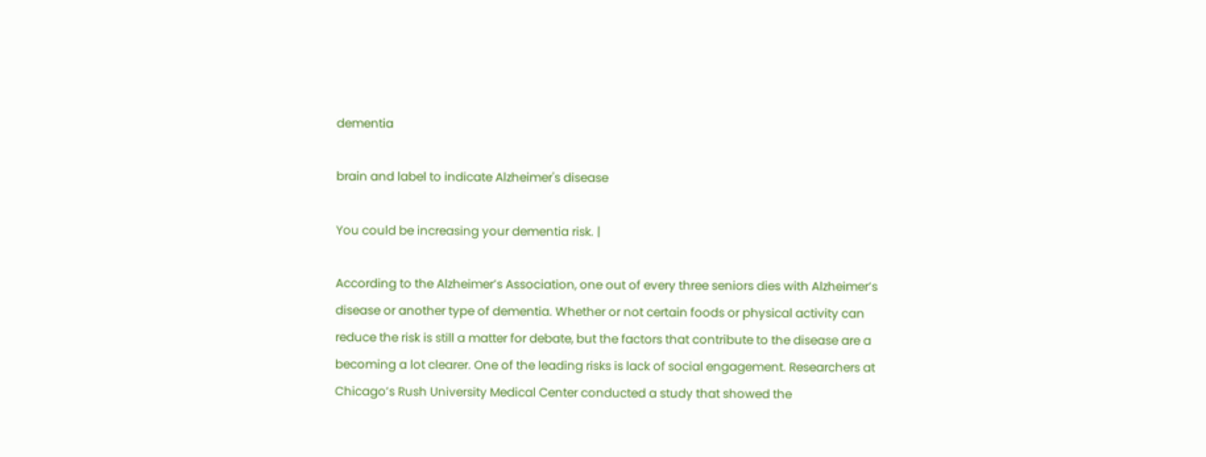dementia

brain and label to indicate Alzheimer's disease

You could be increasing your dementia risk. |

According to the Alzheimer’s Association, one out of every three seniors dies with Alzheimer’s disease or another type of dementia. Whether or not certain foods or physical activity can reduce the risk is still a matter for debate, but the factors that contribute to the disease are a becoming a lot clearer. One of the leading risks is lack of social engagement. Researchers at Chicago’s Rush University Medical Center conducted a study that showed the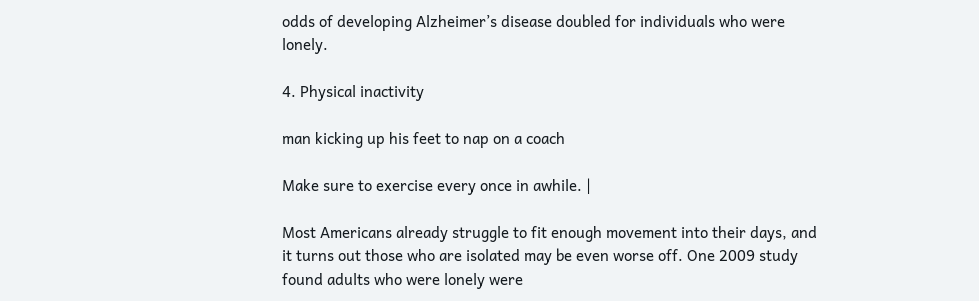odds of developing Alzheimer’s disease doubled for individuals who were lonely.

4. Physical inactivity

man kicking up his feet to nap on a coach

Make sure to exercise every once in awhile. |

Most Americans already struggle to fit enough movement into their days, and it turns out those who are isolated may be even worse off. One 2009 study found adults who were lonely were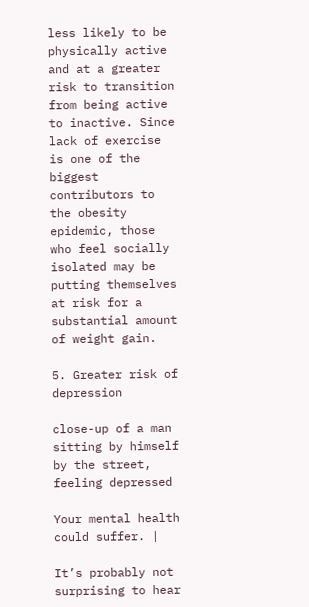less likely to be physically active and at a greater risk to transition from being active to inactive. Since lack of exercise is one of the biggest contributors to the obesity epidemic, those who feel socially isolated may be putting themselves at risk for a substantial amount of weight gain.

5. Greater risk of depression

close-up of a man sitting by himself by the street, feeling depressed

Your mental health could suffer. |

It’s probably not surprising to hear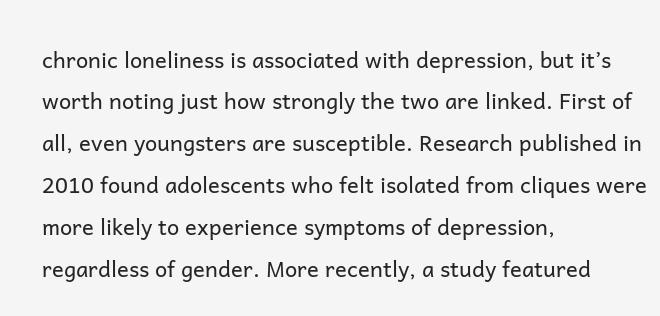chronic loneliness is associated with depression, but it’s worth noting just how strongly the two are linked. First of all, even youngsters are susceptible. Research published in 2010 found adolescents who felt isolated from cliques were more likely to experience symptoms of depression, regardless of gender. More recently, a study featured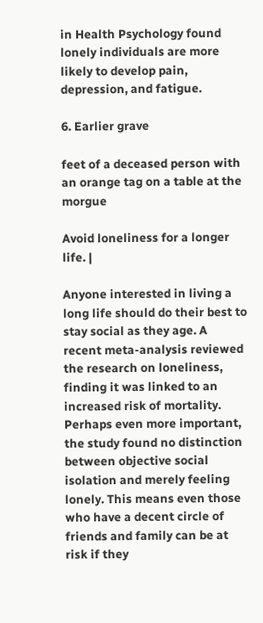in Health Psychology found lonely individuals are more likely to develop pain, depression, and fatigue.

6. Earlier grave

feet of a deceased person with an orange tag on a table at the morgue

Avoid loneliness for a longer life. |

Anyone interested in living a long life should do their best to stay social as they age. A recent meta-analysis reviewed the research on loneliness, finding it was linked to an increased risk of mortality. Perhaps even more important, the study found no distinction between objective social isolation and merely feeling lonely. This means even those who have a decent circle of friends and family can be at risk if they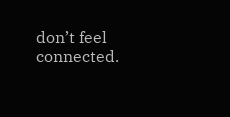don’t feel connected.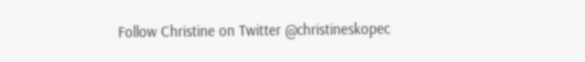Follow Christine on Twitter @christineskopec